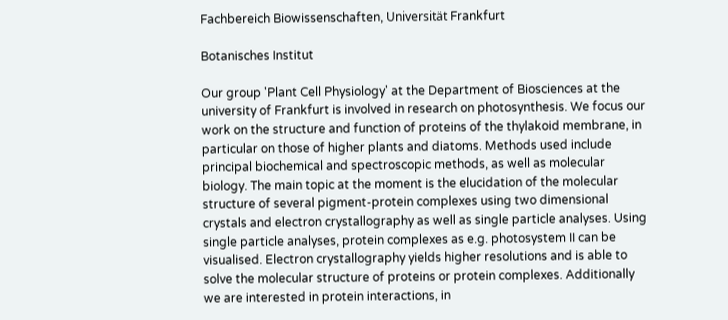Fachbereich Biowissenschaften, Universität Frankfurt

Botanisches Institut

Our group 'Plant Cell Physiology' at the Department of Biosciences at the university of Frankfurt is involved in research on photosynthesis. We focus our work on the structure and function of proteins of the thylakoid membrane, in particular on those of higher plants and diatoms. Methods used include principal biochemical and spectroscopic methods, as well as molecular biology. The main topic at the moment is the elucidation of the molecular structure of several pigment-protein complexes using two dimensional crystals and electron crystallography as well as single particle analyses. Using single particle analyses, protein complexes as e.g. photosystem II can be visualised. Electron crystallography yields higher resolutions and is able to solve the molecular structure of proteins or protein complexes. Additionally we are interested in protein interactions, in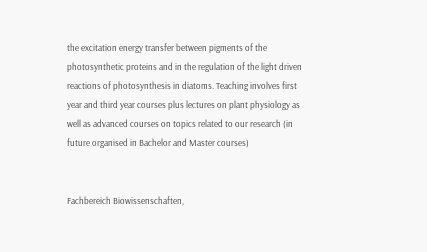the excitation energy transfer between pigments of the photosynthetic proteins and in the regulation of the light driven reactions of photosynthesis in diatoms. Teaching involves first year and third year courses plus lectures on plant physiology as well as advanced courses on topics related to our research (in future organised in Bachelor and Master courses)


Fachbereich Biowissenschaften,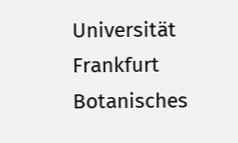Universität Frankfurt
Botanisches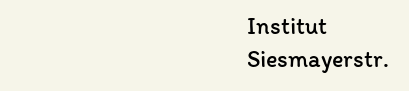Institut
Siesmayerstr.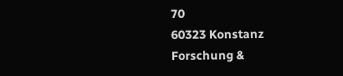70
60323 Konstanz
Forschung &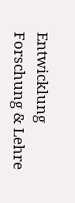Entwicklung
Forschung & Lehre